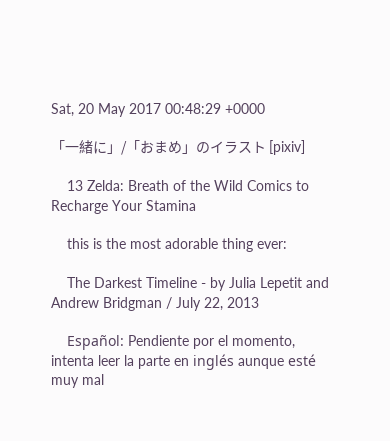Sat, 20 May 2017 00:48:29 +0000

「一緒に」/「おまめ」のイラスト [pixiv]

    13 Zelda: Breath of the Wild Comics to Recharge Your Stamina

    this is the most adorable thing ever:

    The Darkest Timeline - by Julia Lepetit and Andrew Bridgman / July 22, 2013

    Español: Pendiente por el momento, intenta leer la parte en inglés aunque esté muy mal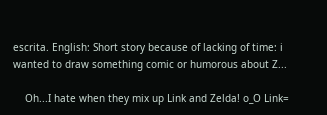escrita. English: Short story because of lacking of time: i wanted to draw something comic or humorous about Z...

    Oh...I hate when they mix up Link and Zelda! o_O Link=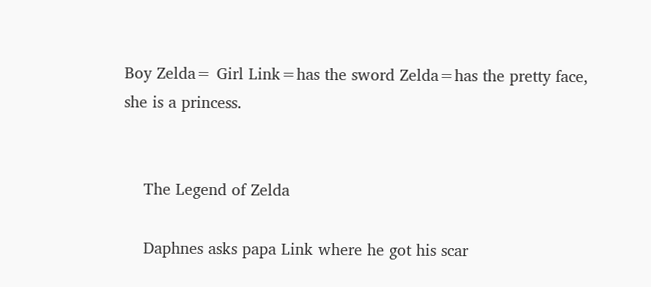Boy Zelda= Girl Link=has the sword Zelda=has the pretty face, she is a princess.


    The Legend of Zelda

    Daphnes asks papa Link where he got his scar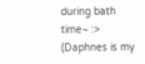during bath time~ :> (Daphnes is my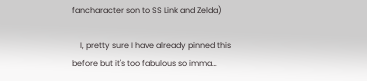fancharacter son to SS Link and Zelda)

    I, pretty sure I have already pinned this before but it's too fabulous so imma…